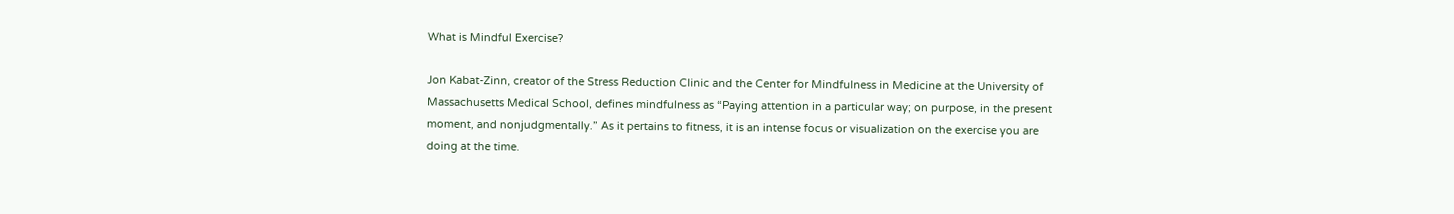What is Mindful Exercise?

Jon Kabat-Zinn, creator of the Stress Reduction Clinic and the Center for Mindfulness in Medicine at the University of Massachusetts Medical School, defines mindfulness as “Paying attention in a particular way; on purpose, in the present moment, and nonjudgmentally.” As it pertains to fitness, it is an intense focus or visualization on the exercise you are doing at the time.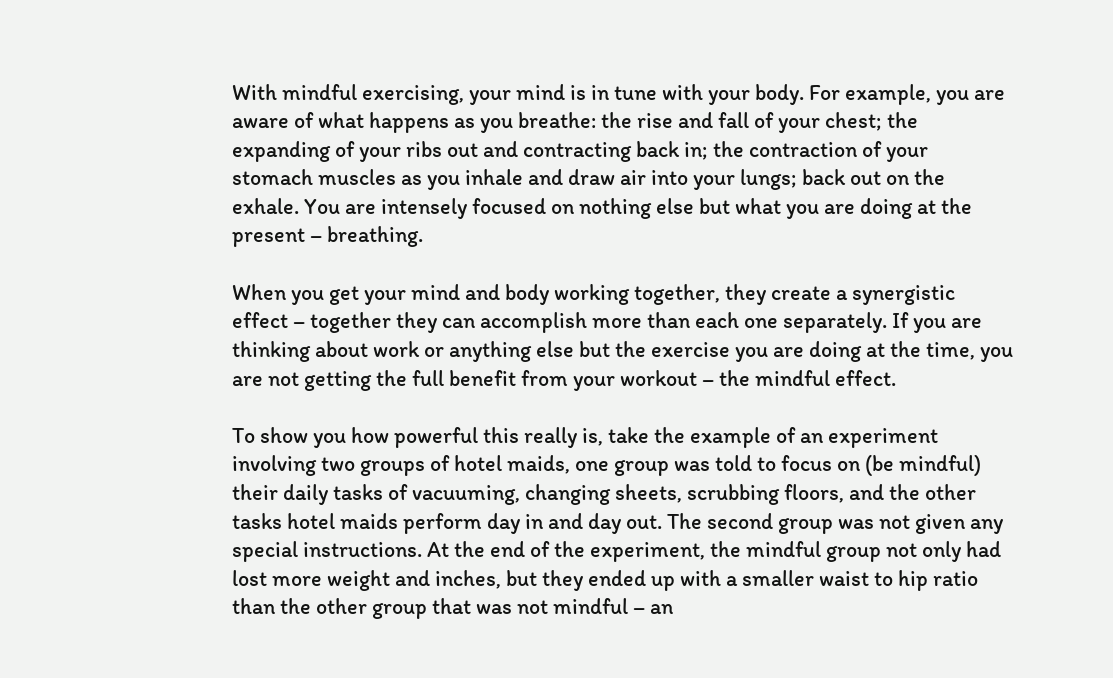With mindful exercising, your mind is in tune with your body. For example, you are aware of what happens as you breathe: the rise and fall of your chest; the expanding of your ribs out and contracting back in; the contraction of your stomach muscles as you inhale and draw air into your lungs; back out on the exhale. You are intensely focused on nothing else but what you are doing at the present – breathing.

When you get your mind and body working together, they create a synergistic effect – together they can accomplish more than each one separately. If you are thinking about work or anything else but the exercise you are doing at the time, you are not getting the full benefit from your workout – the mindful effect.

To show you how powerful this really is, take the example of an experiment involving two groups of hotel maids, one group was told to focus on (be mindful) their daily tasks of vacuuming, changing sheets, scrubbing floors, and the other tasks hotel maids perform day in and day out. The second group was not given any special instructions. At the end of the experiment, the mindful group not only had lost more weight and inches, but they ended up with a smaller waist to hip ratio than the other group that was not mindful – an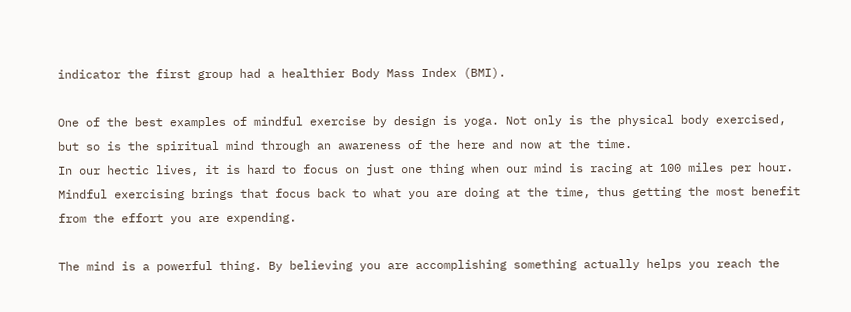indicator the first group had a healthier Body Mass Index (BMI).

One of the best examples of mindful exercise by design is yoga. Not only is the physical body exercised, but so is the spiritual mind through an awareness of the here and now at the time.
In our hectic lives, it is hard to focus on just one thing when our mind is racing at 100 miles per hour. Mindful exercising brings that focus back to what you are doing at the time, thus getting the most benefit from the effort you are expending.

The mind is a powerful thing. By believing you are accomplishing something actually helps you reach the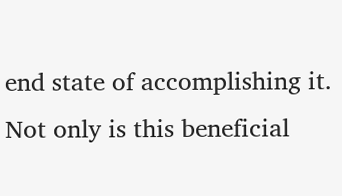end state of accomplishing it. Not only is this beneficial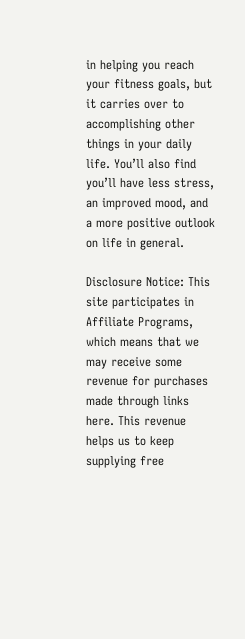in helping you reach your fitness goals, but it carries over to accomplishing other things in your daily life. You’ll also find you’ll have less stress, an improved mood, and a more positive outlook on life in general.

Disclosure Notice: This site participates in Affiliate Programs, which means that we may receive some revenue for purchases made through links here. This revenue helps us to keep supplying free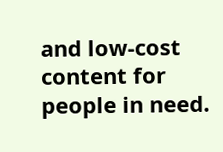and low-cost content for people in need.